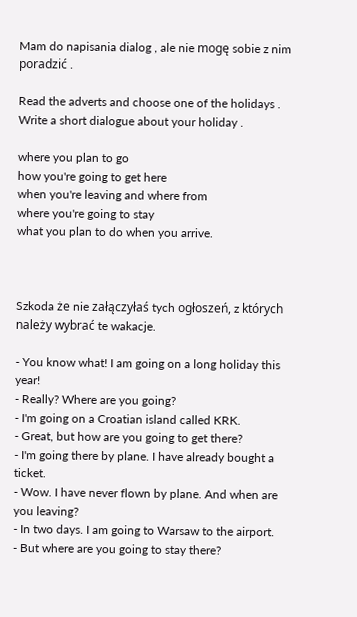Mam do napisania dialog , ale nie mogę sobie z nim poradzić .

Read the adverts and choose one of the holidays . Write a short dialogue about your holiday .

where you plan to go
how you're going to get here
when you're leaving and where from
where you're going to stay
what you plan to do when you arrive.



Szkoda że nie załączyłaś tych ogłoszeń, z których należy wybrać te wakacje.

- You know what! I am going on a long holiday this year!
- Really? Where are you going?
- I'm going on a Croatian island called KRK.
- Great, but how are you going to get there?
- I'm going there by plane. I have already bought a ticket.
- Wow. I have never flown by plane. And when are you leaving?
- In two days. I am going to Warsaw to the airport.
- But where are you going to stay there?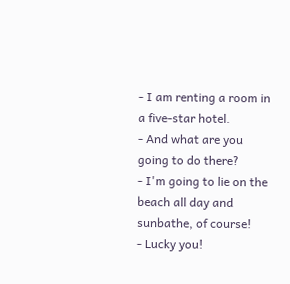- I am renting a room in a five-star hotel.
- And what are you going to do there?
- I'm going to lie on the beach all day and sunbathe, of course!
- Lucky you!